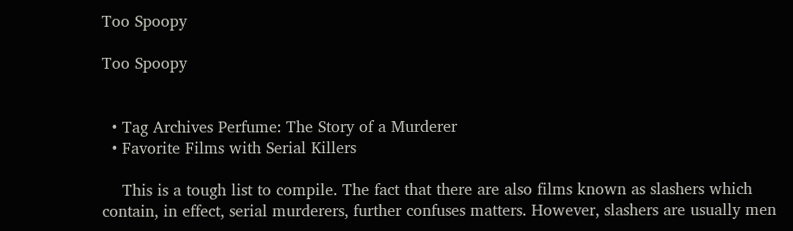Too Spoopy

Too Spoopy


  • Tag Archives Perfume: The Story of a Murderer
  • Favorite Films with Serial Killers

    This is a tough list to compile. The fact that there are also films known as slashers which contain, in effect, serial murderers, further confuses matters. However, slashers are usually men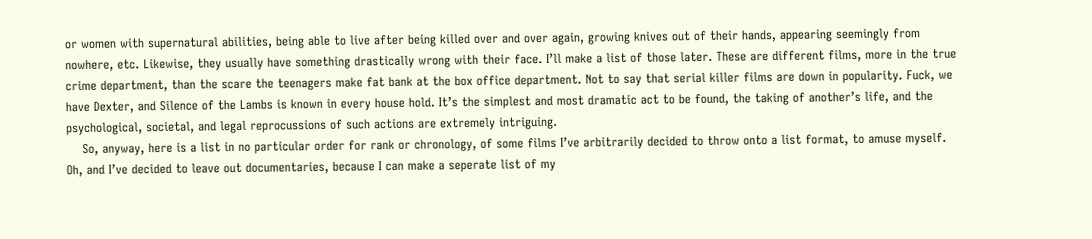or women with supernatural abilities, being able to live after being killed over and over again, growing knives out of their hands, appearing seemingly from nowhere, etc. Likewise, they usually have something drastically wrong with their face. I’ll make a list of those later. These are different films, more in the true crime department, than the scare the teenagers make fat bank at the box office department. Not to say that serial killer films are down in popularity. Fuck, we have Dexter, and Silence of the Lambs is known in every house hold. It’s the simplest and most dramatic act to be found, the taking of another’s life, and the psychological, societal, and legal reprocussions of such actions are extremely intriguing.
    So, anyway, here is a list in no particular order for rank or chronology, of some films I’ve arbitrarily decided to throw onto a list format, to amuse myself. Oh, and I’ve decided to leave out documentaries, because I can make a seperate list of my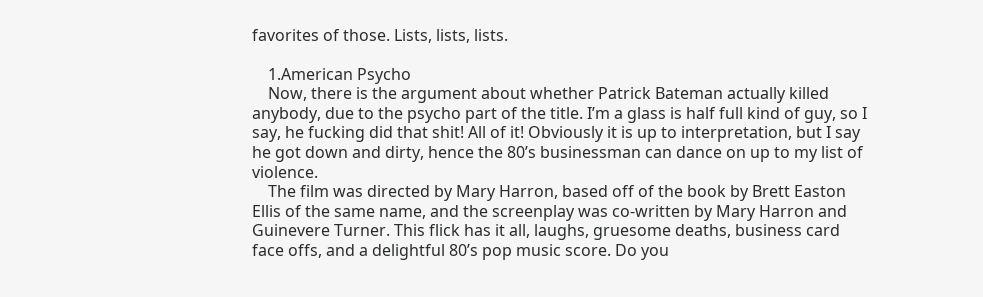favorites of those. Lists, lists, lists.

    1.American Psycho
    Now, there is the argument about whether Patrick Bateman actually killed anybody, due to the psycho part of the title. I’m a glass is half full kind of guy, so I say, he fucking did that shit! All of it! Obviously it is up to interpretation, but I say he got down and dirty, hence the 80’s businessman can dance on up to my list of violence.
    The film was directed by Mary Harron, based off of the book by Brett Easton Ellis of the same name, and the screenplay was co-written by Mary Harron and Guinevere Turner. This flick has it all, laughs, gruesome deaths, business card face offs, and a delightful 80’s pop music score. Do you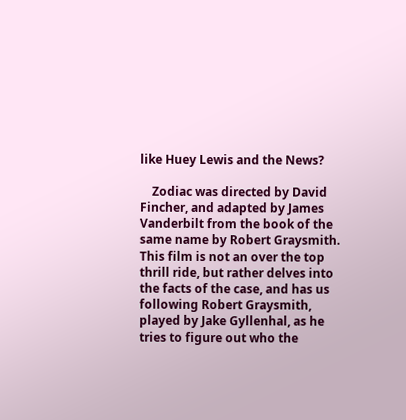like Huey Lewis and the News?

    Zodiac was directed by David Fincher, and adapted by James Vanderbilt from the book of the same name by Robert Graysmith. This film is not an over the top thrill ride, but rather delves into the facts of the case, and has us following Robert Graysmith, played by Jake Gyllenhal, as he tries to figure out who the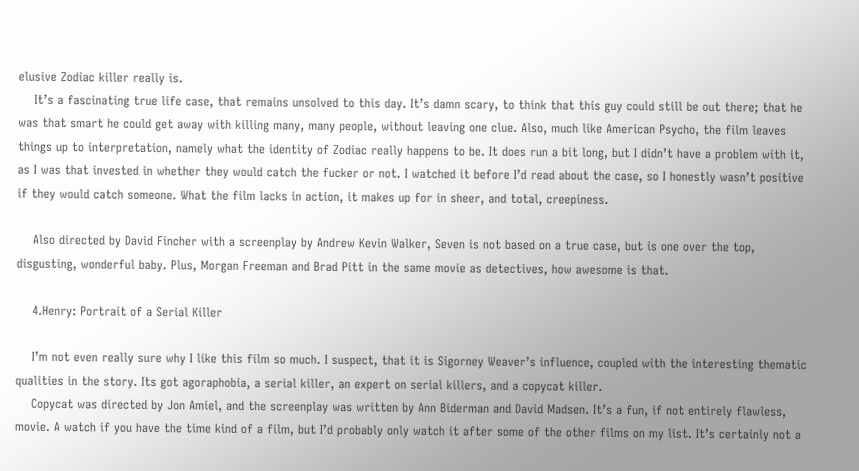elusive Zodiac killer really is.
    It’s a fascinating true life case, that remains unsolved to this day. It’s damn scary, to think that this guy could still be out there; that he was that smart he could get away with killing many, many people, without leaving one clue. Also, much like American Psycho, the film leaves things up to interpretation, namely what the identity of Zodiac really happens to be. It does run a bit long, but I didn’t have a problem with it, as I was that invested in whether they would catch the fucker or not. I watched it before I’d read about the case, so I honestly wasn’t positive if they would catch someone. What the film lacks in action, it makes up for in sheer, and total, creepiness.

    Also directed by David Fincher with a screenplay by Andrew Kevin Walker, Seven is not based on a true case, but is one over the top, disgusting, wonderful baby. Plus, Morgan Freeman and Brad Pitt in the same movie as detectives, how awesome is that.

    4.Henry: Portrait of a Serial Killer

    I’m not even really sure why I like this film so much. I suspect, that it is Sigorney Weaver’s influence, coupled with the interesting thematic qualities in the story. Its got agoraphobia, a serial killer, an expert on serial killers, and a copycat killer.
    Copycat was directed by Jon Amiel, and the screenplay was written by Ann Biderman and David Madsen. It’s a fun, if not entirely flawless, movie. A watch if you have the time kind of a film, but I’d probably only watch it after some of the other films on my list. It’s certainly not a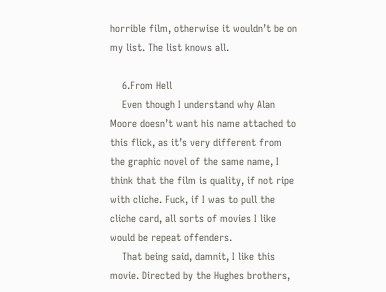horrible film, otherwise it wouldn’t be on my list. The list knows all.

    6.From Hell
    Even though I understand why Alan Moore doesn’t want his name attached to this flick, as it’s very different from the graphic novel of the same name, I think that the film is quality, if not ripe with cliche. Fuck, if I was to pull the cliche card, all sorts of movies I like would be repeat offenders.
    That being said, damnit, I like this movie. Directed by the Hughes brothers,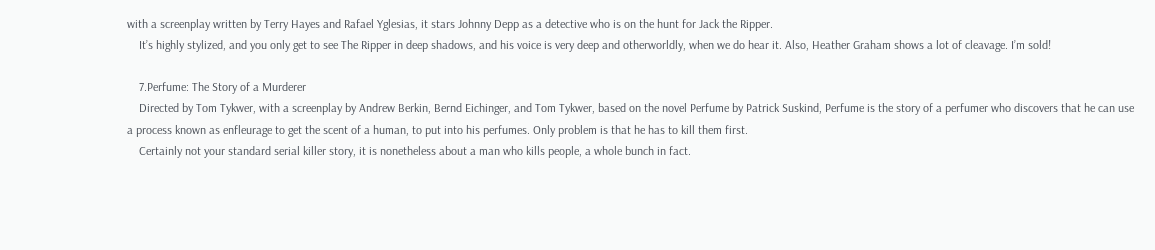with a screenplay written by Terry Hayes and Rafael Yglesias, it stars Johnny Depp as a detective who is on the hunt for Jack the Ripper.
    It’s highly stylized, and you only get to see The Ripper in deep shadows, and his voice is very deep and otherworldly, when we do hear it. Also, Heather Graham shows a lot of cleavage. I’m sold!

    7.Perfume: The Story of a Murderer
    Directed by Tom Tykwer, with a screenplay by Andrew Berkin, Bernd Eichinger, and Tom Tykwer, based on the novel Perfume by Patrick Suskind, Perfume is the story of a perfumer who discovers that he can use a process known as enfleurage to get the scent of a human, to put into his perfumes. Only problem is that he has to kill them first.
    Certainly not your standard serial killer story, it is nonetheless about a man who kills people, a whole bunch in fact.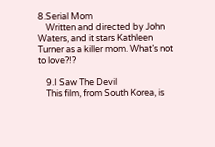8.Serial Mom
    Written and directed by John Waters, and it stars Kathleen Turner as a killer mom. What’s not to love?!?

    9.I Saw The Devil
    This film, from South Korea, is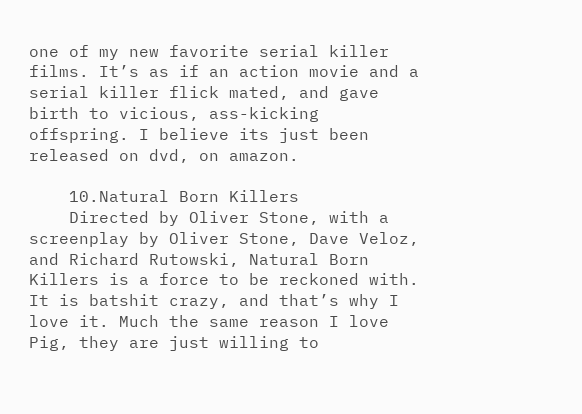one of my new favorite serial killer films. It’s as if an action movie and a serial killer flick mated, and gave birth to vicious, ass-kicking offspring. I believe its just been released on dvd, on amazon.

    10.Natural Born Killers
    Directed by Oliver Stone, with a screenplay by Oliver Stone, Dave Veloz, and Richard Rutowski, Natural Born Killers is a force to be reckoned with. It is batshit crazy, and that’s why I love it. Much the same reason I love Pig, they are just willing to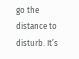go the distance to disturb. It’s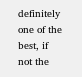definitely one of the best, if not the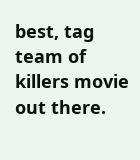best, tag team of killers movie out there.